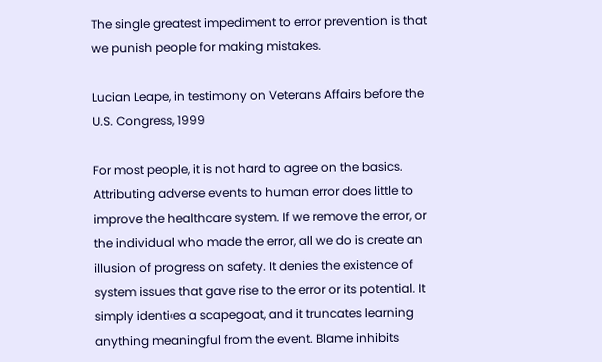The single greatest impediment to error prevention is that we punish people for making mistakes.

Lucian Leape, in testimony on Veterans Affairs before the U.S. Congress, 1999

For most people, it is not hard to agree on the basics. Attributing adverse events to human error does little to improve the healthcare system. If we remove the error, or the individual who made the error, all we do is create an illusion of progress on safety. It denies the existence of system issues that gave rise to the error or its potential. It simply identi‹es a scapegoat, and it truncates learning anything meaningful from the event. Blame inhibits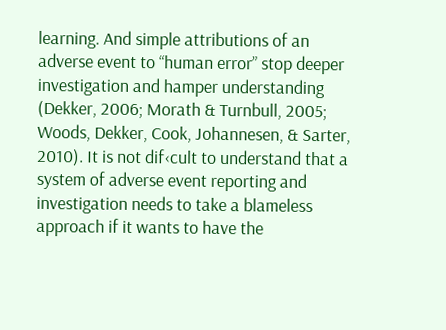learning. And simple attributions of an adverse event to “human error” stop deeper investigation and hamper understanding (Dekker, 2006; Morath & Turnbull, 2005; Woods, Dekker, Cook, Johannesen, & Sarter, 2010). It is not dif‹cult to understand that a system of adverse event reporting and investigation needs to take a blameless approach if it wants to have the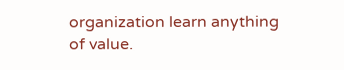organization learn anything of value.